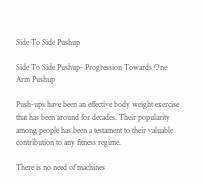Side To Side Pushup

Side To Side Pushup- Progression Towards One Arm Pushup

Push-ups have been an effective body weight exercise that has been around for decades. Their popularity among people has been a testament to their valuable contribution to any fitness regime.

There is no need of machines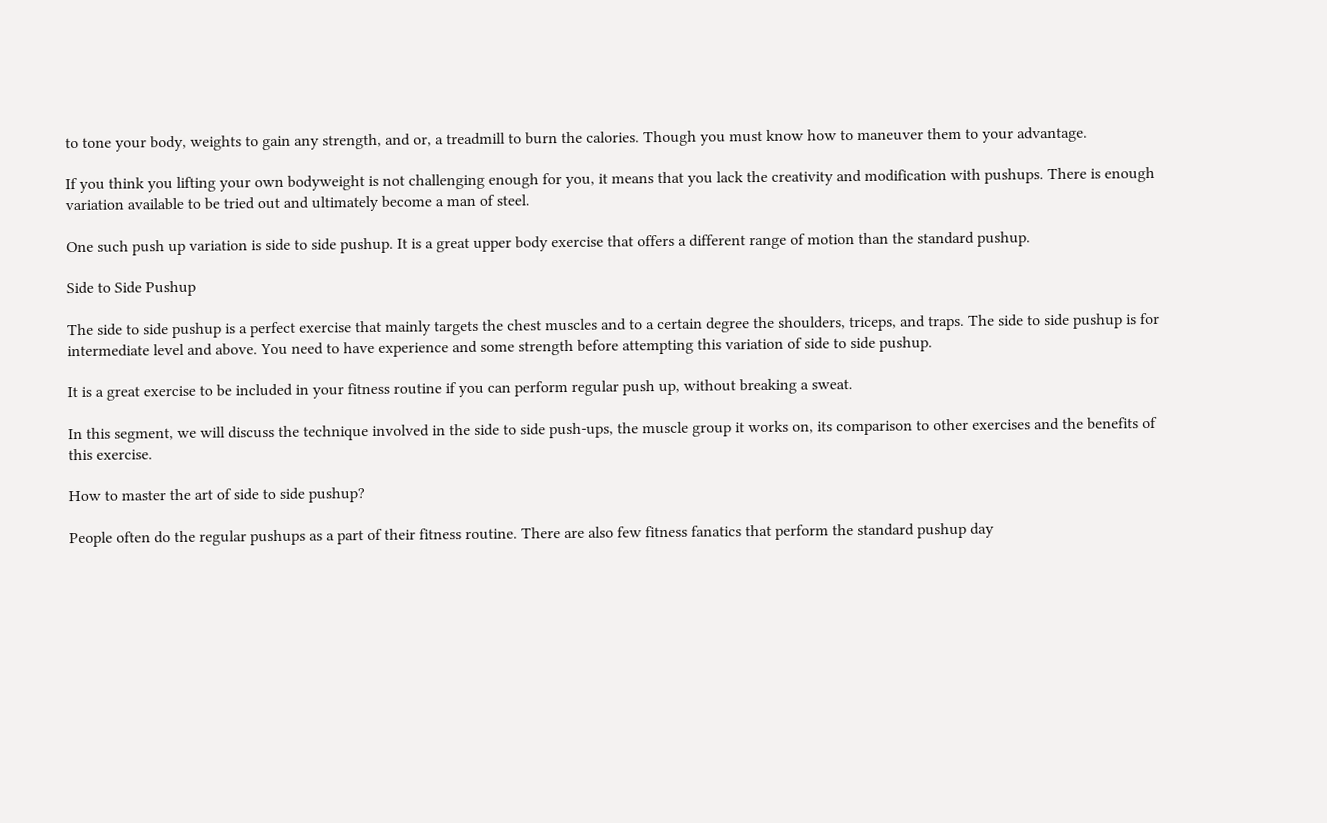to tone your body, weights to gain any strength, and or, a treadmill to burn the calories. Though you must know how to maneuver them to your advantage.

If you think you lifting your own bodyweight is not challenging enough for you, it means that you lack the creativity and modification with pushups. There is enough variation available to be tried out and ultimately become a man of steel.

One such push up variation is side to side pushup. It is a great upper body exercise that offers a different range of motion than the standard pushup.

Side to Side Pushup

The side to side pushup is a perfect exercise that mainly targets the chest muscles and to a certain degree the shoulders, triceps, and traps. The side to side pushup is for intermediate level and above. You need to have experience and some strength before attempting this variation of side to side pushup.

It is a great exercise to be included in your fitness routine if you can perform regular push up, without breaking a sweat.

In this segment, we will discuss the technique involved in the side to side push-ups, the muscle group it works on, its comparison to other exercises and the benefits of this exercise.

How to master the art of side to side pushup?

People often do the regular pushups as a part of their fitness routine. There are also few fitness fanatics that perform the standard pushup day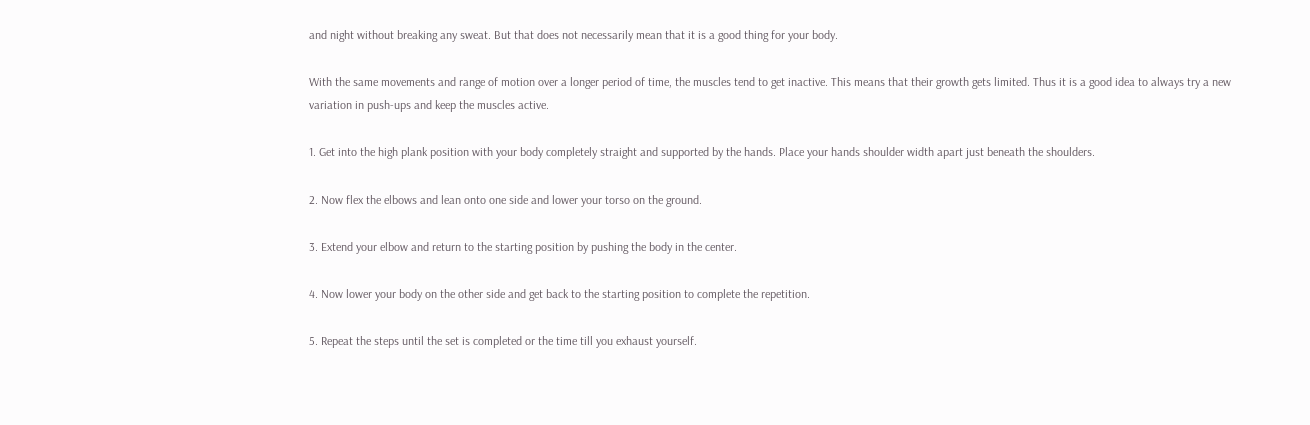and night without breaking any sweat. But that does not necessarily mean that it is a good thing for your body.

With the same movements and range of motion over a longer period of time, the muscles tend to get inactive. This means that their growth gets limited. Thus it is a good idea to always try a new variation in push-ups and keep the muscles active.

1. Get into the high plank position with your body completely straight and supported by the hands. Place your hands shoulder width apart just beneath the shoulders.

2. Now flex the elbows and lean onto one side and lower your torso on the ground.

3. Extend your elbow and return to the starting position by pushing the body in the center.

4. Now lower your body on the other side and get back to the starting position to complete the repetition.

5. Repeat the steps until the set is completed or the time till you exhaust yourself.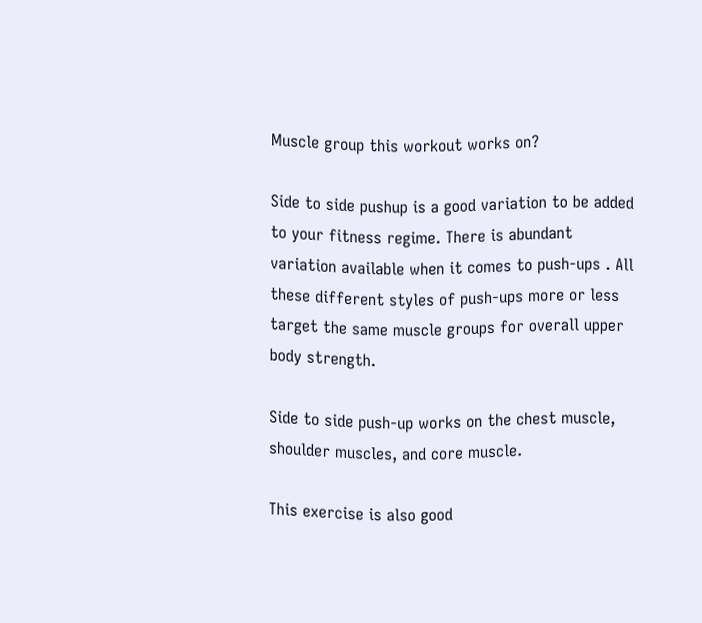Muscle group this workout works on?

Side to side pushup is a good variation to be added to your fitness regime. There is abundant variation available when it comes to push-ups . All these different styles of push-ups more or less target the same muscle groups for overall upper body strength.

Side to side push-up works on the chest muscle, shoulder muscles, and core muscle.

This exercise is also good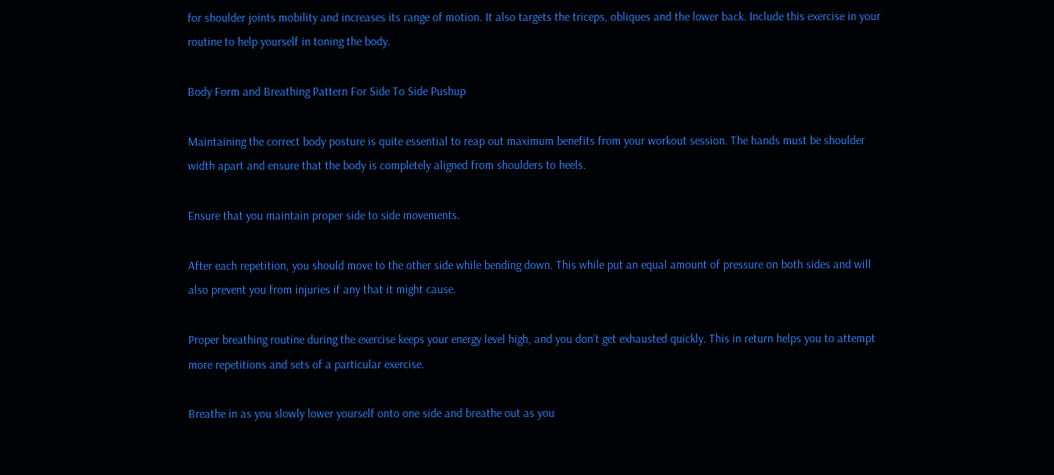for shoulder joints mobility and increases its range of motion. It also targets the triceps, obliques and the lower back. Include this exercise in your routine to help yourself in toning the body.

Body Form and Breathing Pattern For Side To Side Pushup

Maintaining the correct body posture is quite essential to reap out maximum benefits from your workout session. The hands must be shoulder width apart and ensure that the body is completely aligned from shoulders to heels.

Ensure that you maintain proper side to side movements.

After each repetition, you should move to the other side while bending down. This while put an equal amount of pressure on both sides and will also prevent you from injuries if any that it might cause.

Proper breathing routine during the exercise keeps your energy level high, and you don’t get exhausted quickly. This in return helps you to attempt more repetitions and sets of a particular exercise.

Breathe in as you slowly lower yourself onto one side and breathe out as you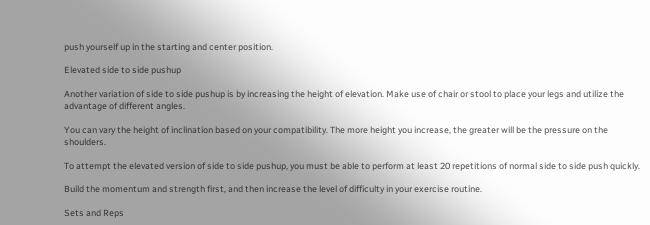push yourself up in the starting and center position.

Elevated side to side pushup

Another variation of side to side pushup is by increasing the height of elevation. Make use of chair or stool to place your legs and utilize the advantage of different angles.

You can vary the height of inclination based on your compatibility. The more height you increase, the greater will be the pressure on the shoulders.

To attempt the elevated version of side to side pushup, you must be able to perform at least 20 repetitions of normal side to side push quickly.

Build the momentum and strength first, and then increase the level of difficulty in your exercise routine.

Sets and Reps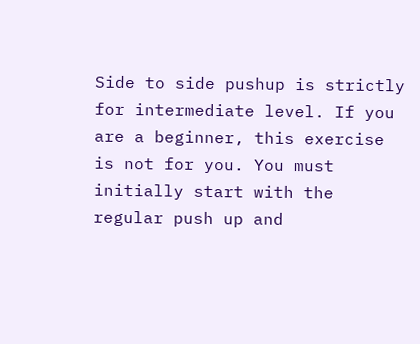Side to side pushup is strictly for intermediate level. If you are a beginner, this exercise is not for you. You must initially start with the regular push up and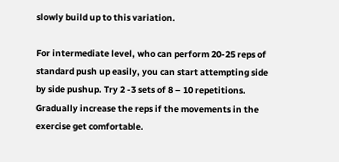slowly build up to this variation.

For intermediate level, who can perform 20-25 reps of standard push up easily, you can start attempting side by side pushup. Try 2 -3 sets of 8 – 10 repetitions. Gradually increase the reps if the movements in the exercise get comfortable.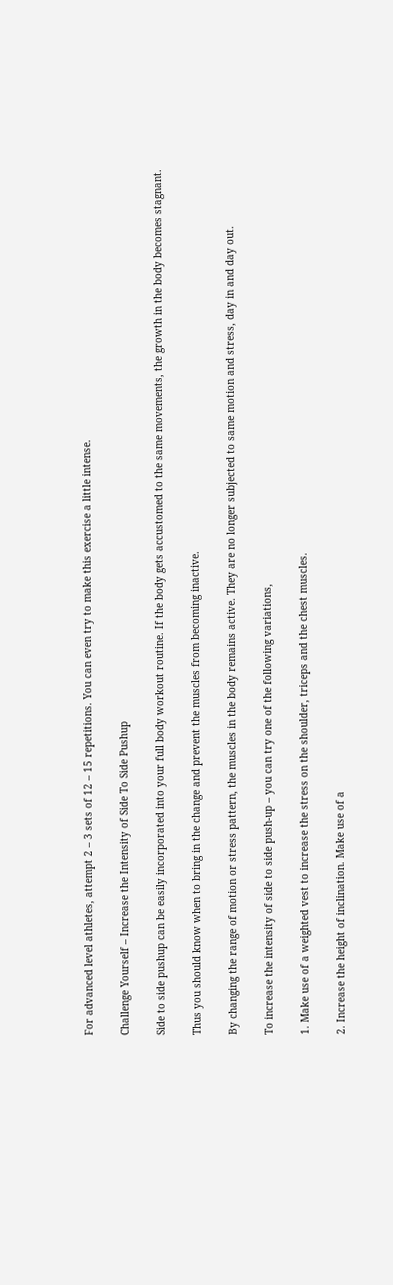For advanced level athletes, attempt 2 – 3 sets of 12 – 15 repetitions. You can even try to make this exercise a little intense.

Challenge Yourself – Increase the Intensity of Side To Side Pushup

Side to side pushup can be easily incorporated into your full body workout routine. If the body gets accustomed to the same movements, the growth in the body becomes stagnant.

Thus you should know when to bring in the change and prevent the muscles from becoming inactive.

By changing the range of motion or stress pattern, the muscles in the body remains active. They are no longer subjected to same motion and stress, day in and day out.

To increase the intensity of side to side push-up – you can try one of the following variations,

1. Make use of a weighted vest to increase the stress on the shoulder, triceps and the chest muscles.

2. Increase the height of inclination. Make use of a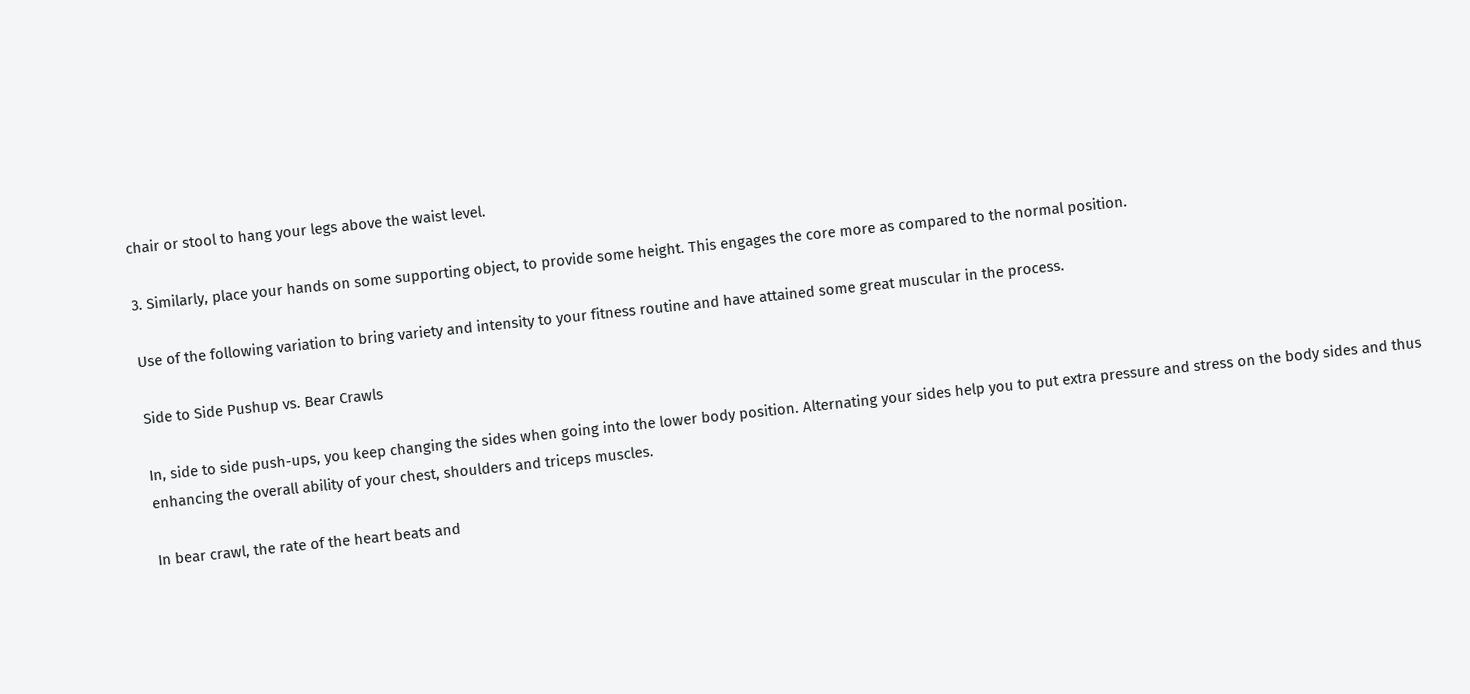chair or stool to hang your legs above the waist level.

3. Similarly, place your hands on some supporting object, to provide some height. This engages the core more as compared to the normal position.

Use of the following variation to bring variety and intensity to your fitness routine and have attained some great muscular in the process.

Side to Side Pushup vs. Bear Crawls

In, side to side push-ups, you keep changing the sides when going into the lower body position. Alternating your sides help you to put extra pressure and stress on the body sides and thus enhancing the overall ability of your chest, shoulders and triceps muscles.

In bear crawl, the rate of the heart beats and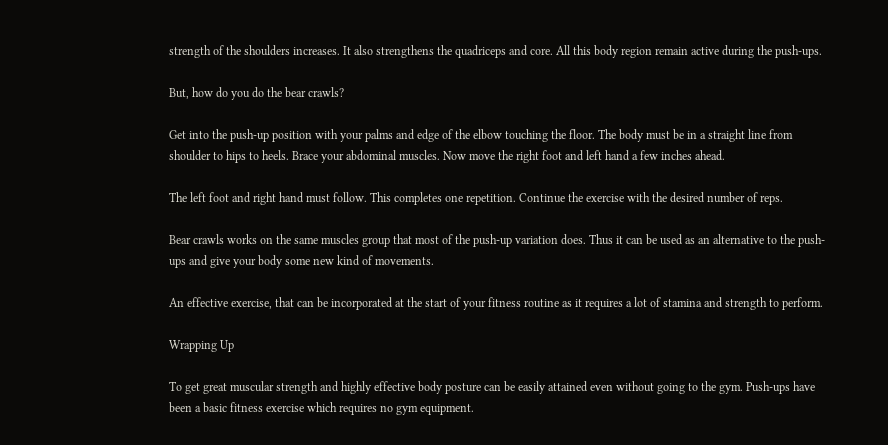strength of the shoulders increases. It also strengthens the quadriceps and core. All this body region remain active during the push-ups.

But, how do you do the bear crawls?

Get into the push-up position with your palms and edge of the elbow touching the floor. The body must be in a straight line from shoulder to hips to heels. Brace your abdominal muscles. Now move the right foot and left hand a few inches ahead.

The left foot and right hand must follow. This completes one repetition. Continue the exercise with the desired number of reps.

Bear crawls works on the same muscles group that most of the push-up variation does. Thus it can be used as an alternative to the push-ups and give your body some new kind of movements.

An effective exercise, that can be incorporated at the start of your fitness routine as it requires a lot of stamina and strength to perform.

Wrapping Up

To get great muscular strength and highly effective body posture can be easily attained even without going to the gym. Push-ups have been a basic fitness exercise which requires no gym equipment.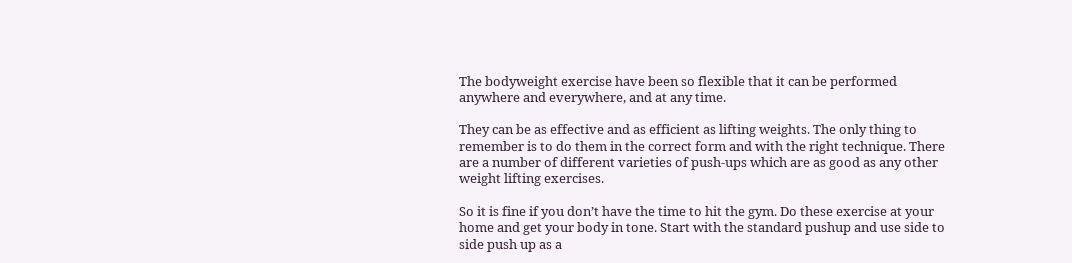The bodyweight exercise have been so flexible that it can be performed anywhere and everywhere, and at any time.

They can be as effective and as efficient as lifting weights. The only thing to remember is to do them in the correct form and with the right technique. There are a number of different varieties of push-ups which are as good as any other weight lifting exercises.

So it is fine if you don’t have the time to hit the gym. Do these exercise at your home and get your body in tone. Start with the standard pushup and use side to side push up as a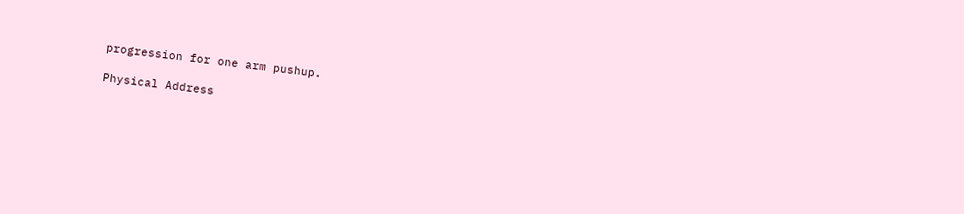progression for one arm pushup.

Physical Address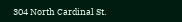304 North Cardinal St.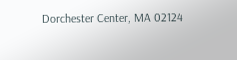Dorchester Center, MA 02124